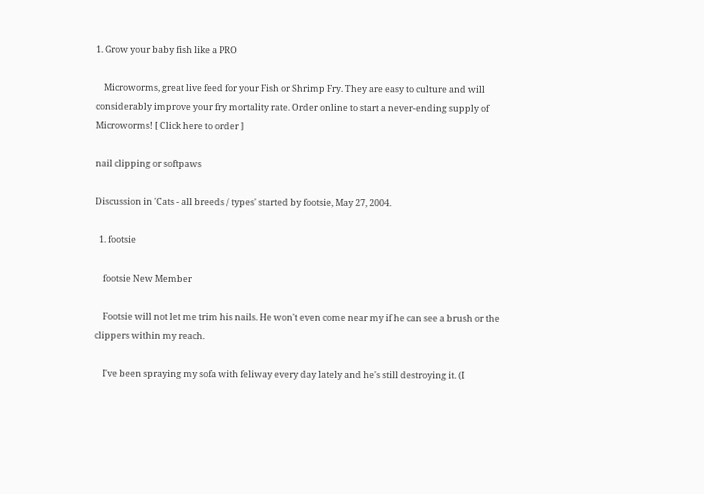1. Grow your baby fish like a PRO

    Microworms, great live feed for your Fish or Shrimp Fry. They are easy to culture and will considerably improve your fry mortality rate. Order online to start a never-ending supply of Microworms! [ Click here to order ]

nail clipping or softpaws

Discussion in 'Cats - all breeds / types' started by footsie, May 27, 2004.

  1. footsie

    footsie New Member

    Footsie will not let me trim his nails. He won't even come near my if he can see a brush or the clippers within my reach.

    I've been spraying my sofa with feliway every day lately and he's still destroying it. (I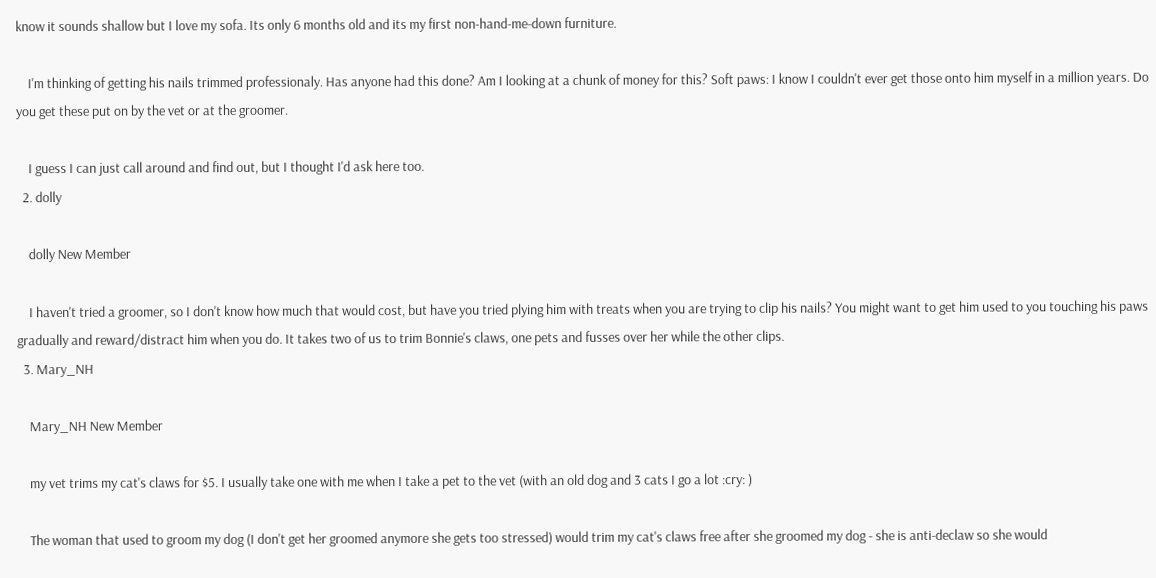know it sounds shallow but I love my sofa. Its only 6 months old and its my first non-hand-me-down furniture.

    I'm thinking of getting his nails trimmed professionaly. Has anyone had this done? Am I looking at a chunk of money for this? Soft paws: I know I couldn't ever get those onto him myself in a million years. Do you get these put on by the vet or at the groomer.

    I guess I can just call around and find out, but I thought I'd ask here too.
  2. dolly

    dolly New Member

    I haven't tried a groomer, so I don't know how much that would cost, but have you tried plying him with treats when you are trying to clip his nails? You might want to get him used to you touching his paws gradually and reward/distract him when you do. It takes two of us to trim Bonnie's claws, one pets and fusses over her while the other clips.
  3. Mary_NH

    Mary_NH New Member

    my vet trims my cat's claws for $5. I usually take one with me when I take a pet to the vet (with an old dog and 3 cats I go a lot :cry: )

    The woman that used to groom my dog (I don't get her groomed anymore she gets too stressed) would trim my cat's claws free after she groomed my dog - she is anti-declaw so she would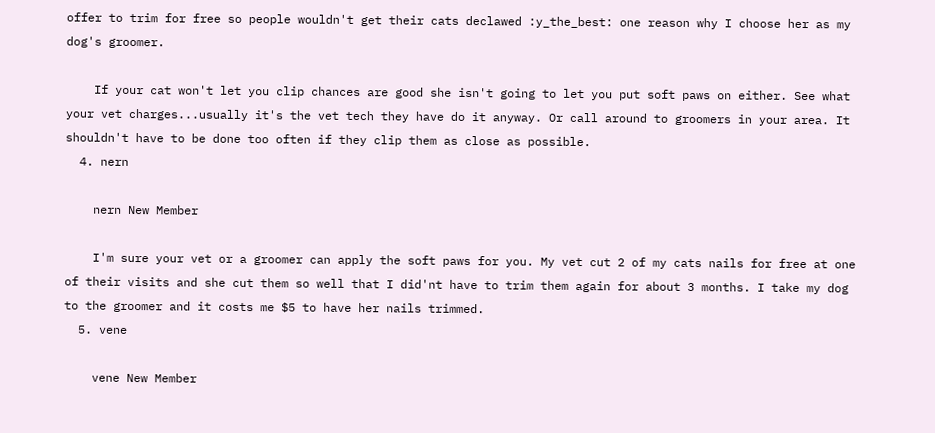offer to trim for free so people wouldn't get their cats declawed :y_the_best: one reason why I choose her as my dog's groomer.

    If your cat won't let you clip chances are good she isn't going to let you put soft paws on either. See what your vet charges...usually it's the vet tech they have do it anyway. Or call around to groomers in your area. It shouldn't have to be done too often if they clip them as close as possible.
  4. nern

    nern New Member

    I'm sure your vet or a groomer can apply the soft paws for you. My vet cut 2 of my cats nails for free at one of their visits and she cut them so well that I did'nt have to trim them again for about 3 months. I take my dog to the groomer and it costs me $5 to have her nails trimmed.
  5. vene

    vene New Member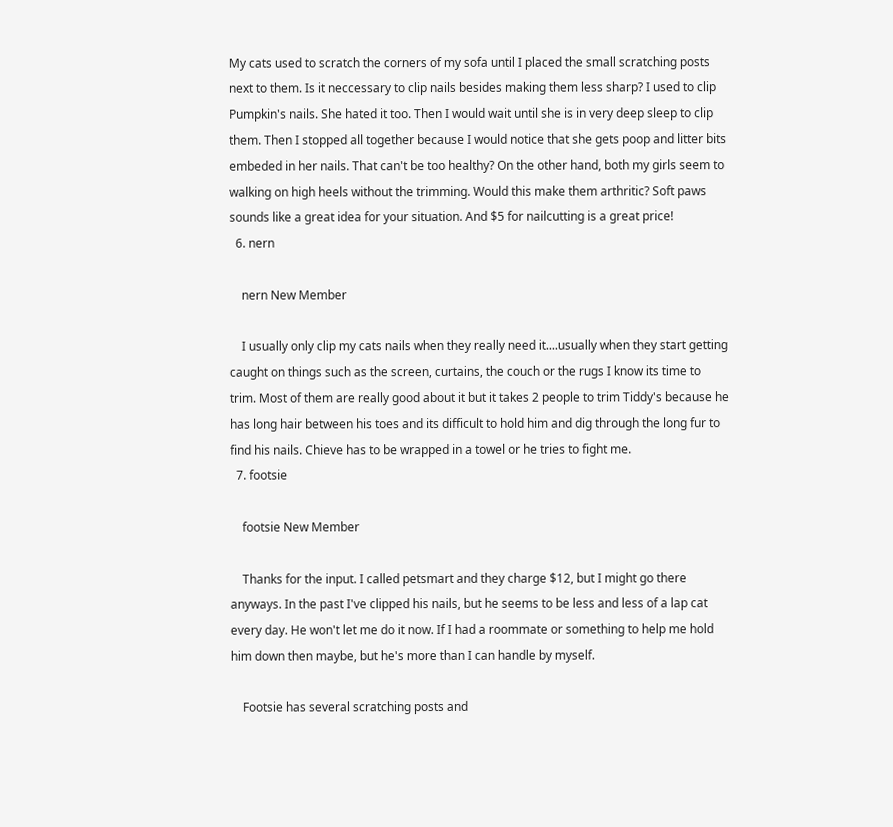My cats used to scratch the corners of my sofa until I placed the small scratching posts next to them. Is it neccessary to clip nails besides making them less sharp? I used to clip Pumpkin's nails. She hated it too. Then I would wait until she is in very deep sleep to clip them. Then I stopped all together because I would notice that she gets poop and litter bits embeded in her nails. That can't be too healthy? On the other hand, both my girls seem to walking on high heels without the trimming. Would this make them arthritic? Soft paws sounds like a great idea for your situation. And $5 for nailcutting is a great price!
  6. nern

    nern New Member

    I usually only clip my cats nails when they really need it....usually when they start getting caught on things such as the screen, curtains, the couch or the rugs I know its time to trim. Most of them are really good about it but it takes 2 people to trim Tiddy's because he has long hair between his toes and its difficult to hold him and dig through the long fur to find his nails. Chieve has to be wrapped in a towel or he tries to fight me.
  7. footsie

    footsie New Member

    Thanks for the input. I called petsmart and they charge $12, but I might go there anyways. In the past I've clipped his nails, but he seems to be less and less of a lap cat every day. He won't let me do it now. If I had a roommate or something to help me hold him down then maybe, but he's more than I can handle by myself.

    Footsie has several scratching posts and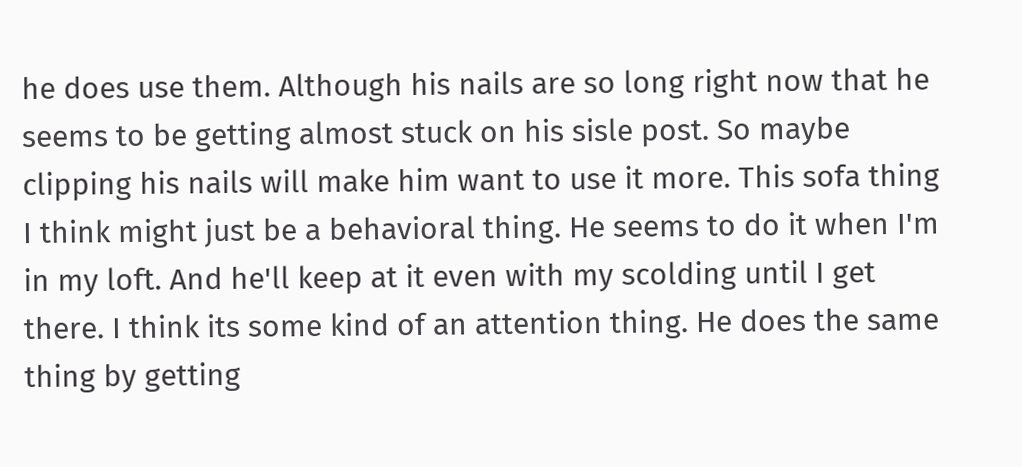he does use them. Although his nails are so long right now that he seems to be getting almost stuck on his sisle post. So maybe clipping his nails will make him want to use it more. This sofa thing I think might just be a behavioral thing. He seems to do it when I'm in my loft. And he'll keep at it even with my scolding until I get there. I think its some kind of an attention thing. He does the same thing by getting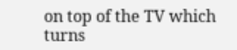on top of the TV which turns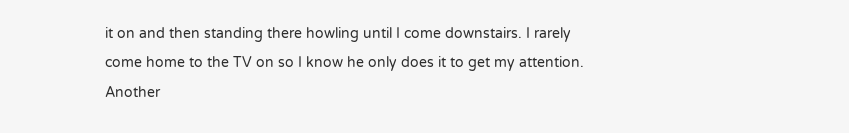it on and then standing there howling until I come downstairs. I rarely come home to the TV on so I know he only does it to get my attention. Another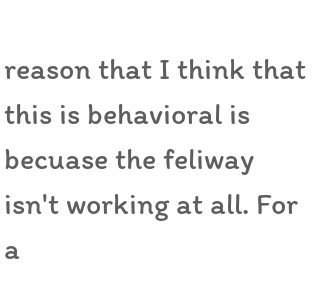reason that I think that this is behavioral is becuase the feliway isn't working at all. For a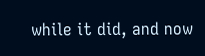while it did, and now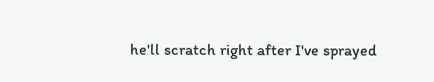he'll scratch right after I've sprayed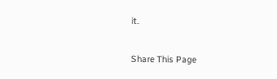it.

Share This Page